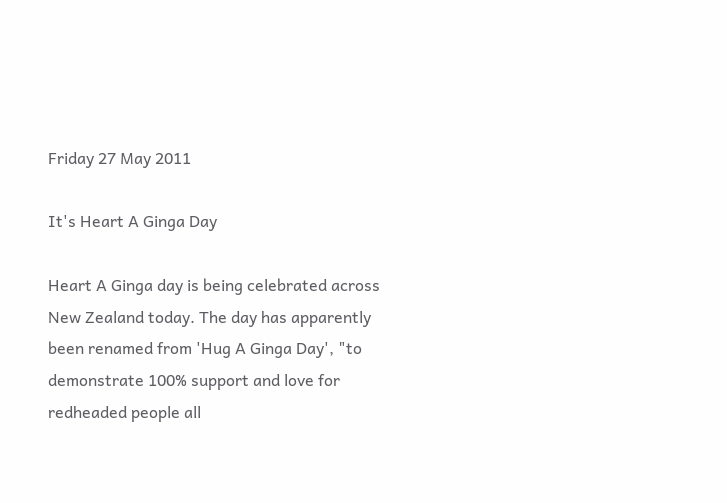Friday 27 May 2011

It's Heart A Ginga Day

Heart A Ginga day is being celebrated across New Zealand today. The day has apparently been renamed from 'Hug A Ginga Day', "to demonstrate 100% support and love for redheaded people all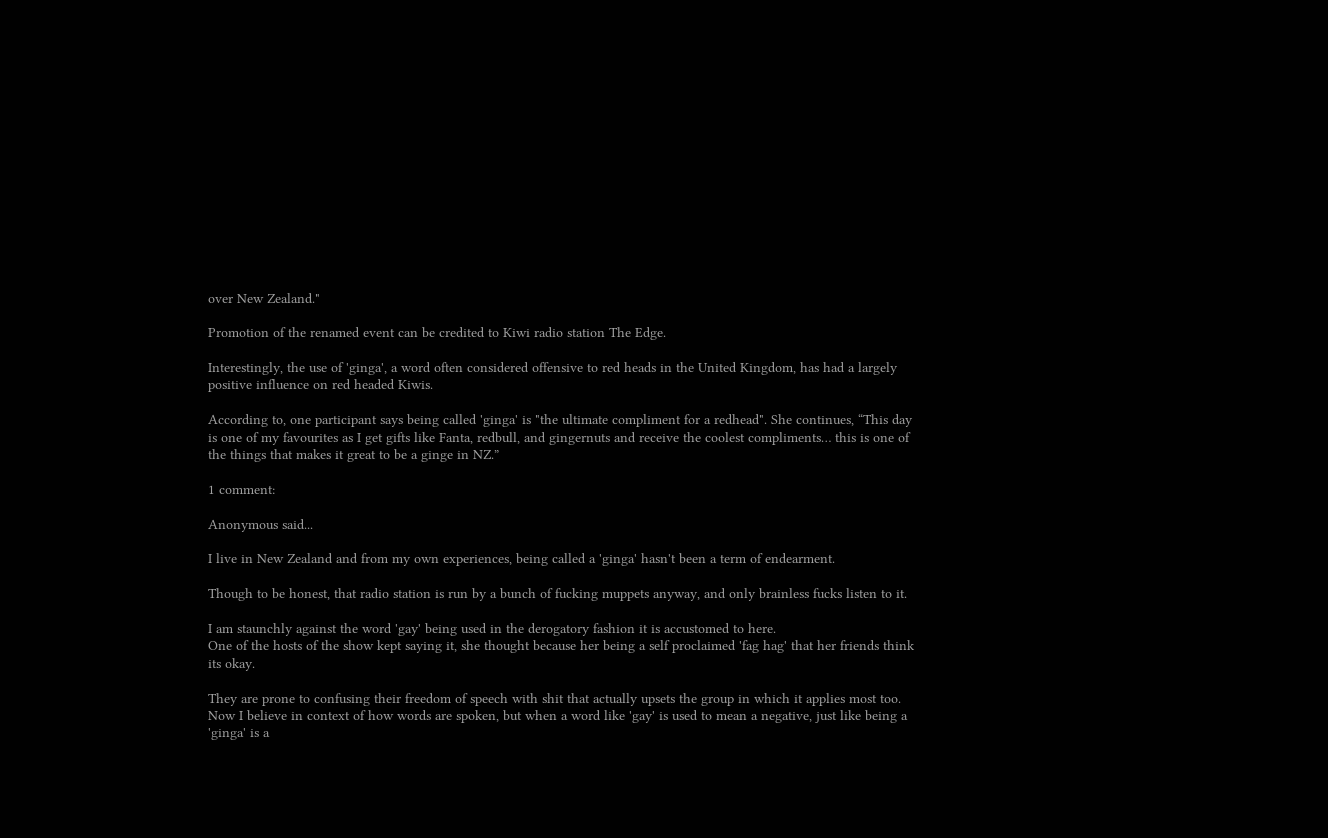over New Zealand."

Promotion of the renamed event can be credited to Kiwi radio station The Edge.

Interestingly, the use of 'ginga', a word often considered offensive to red heads in the United Kingdom, has had a largely positive influence on red headed Kiwis.

According to, one participant says being called 'ginga' is "the ultimate compliment for a redhead". She continues, “This day is one of my favourites as I get gifts like Fanta, redbull, and gingernuts and receive the coolest compliments… this is one of the things that makes it great to be a ginge in NZ.”

1 comment:

Anonymous said...

I live in New Zealand and from my own experiences, being called a 'ginga' hasn't been a term of endearment.

Though to be honest, that radio station is run by a bunch of fucking muppets anyway, and only brainless fucks listen to it.

I am staunchly against the word 'gay' being used in the derogatory fashion it is accustomed to here.
One of the hosts of the show kept saying it, she thought because her being a self proclaimed 'fag hag' that her friends think its okay.

They are prone to confusing their freedom of speech with shit that actually upsets the group in which it applies most too.
Now I believe in context of how words are spoken, but when a word like 'gay' is used to mean a negative, just like being a 'ginga' is a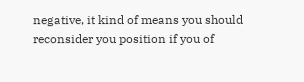negative, it kind of means you should reconsider you position if you of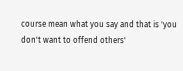course mean what you say and that is 'you don't want to offend others'